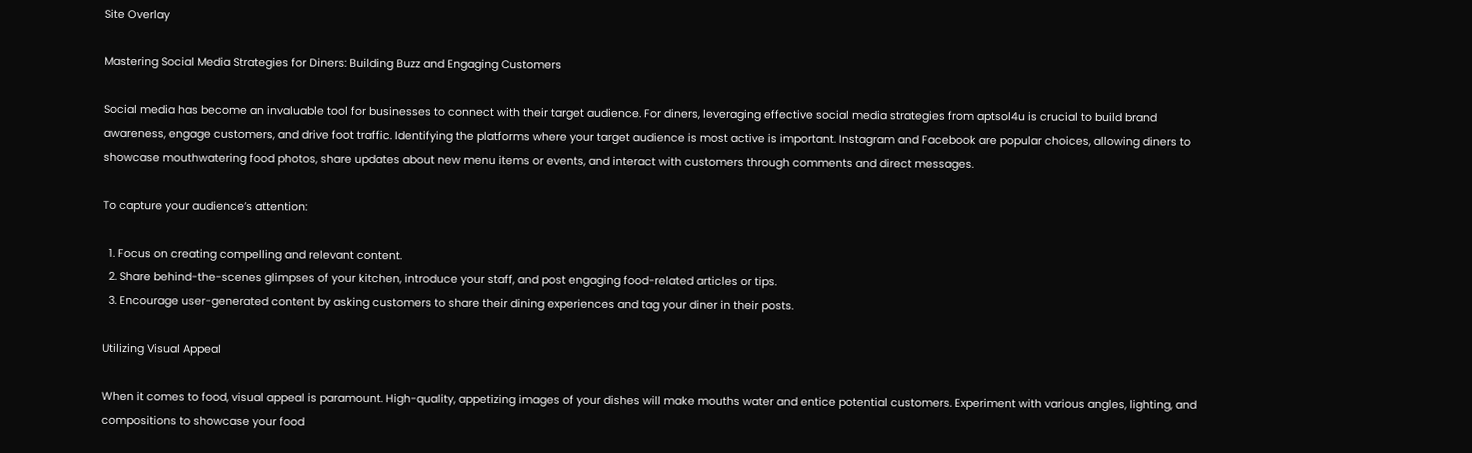Site Overlay

Mastering Social Media Strategies for Diners: Building Buzz and Engaging Customers

Social media has become an invaluable tool for businesses to connect with their target audience. For diners, leveraging effective social media strategies from aptsol4u is crucial to build brand awareness, engage customers, and drive foot traffic. Identifying the platforms where your target audience is most active is important. Instagram and Facebook are popular choices, allowing diners to showcase mouthwatering food photos, share updates about new menu items or events, and interact with customers through comments and direct messages.

To capture your audience’s attention:

  1. Focus on creating compelling and relevant content.
  2. Share behind-the-scenes glimpses of your kitchen, introduce your staff, and post engaging food-related articles or tips.
  3. Encourage user-generated content by asking customers to share their dining experiences and tag your diner in their posts.

Utilizing Visual Appeal

When it comes to food, visual appeal is paramount. High-quality, appetizing images of your dishes will make mouths water and entice potential customers. Experiment with various angles, lighting, and compositions to showcase your food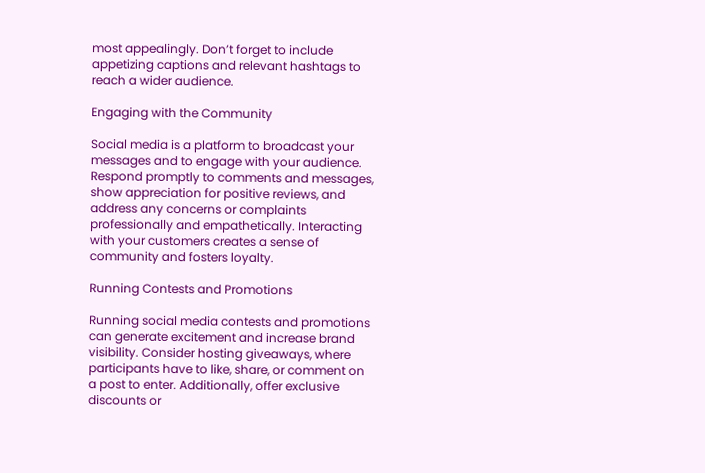most appealingly. Don’t forget to include appetizing captions and relevant hashtags to reach a wider audience.

Engaging with the Community

Social media is a platform to broadcast your messages and to engage with your audience. Respond promptly to comments and messages, show appreciation for positive reviews, and address any concerns or complaints professionally and empathetically. Interacting with your customers creates a sense of community and fosters loyalty.

Running Contests and Promotions

Running social media contests and promotions can generate excitement and increase brand visibility. Consider hosting giveaways, where participants have to like, share, or comment on a post to enter. Additionally, offer exclusive discounts or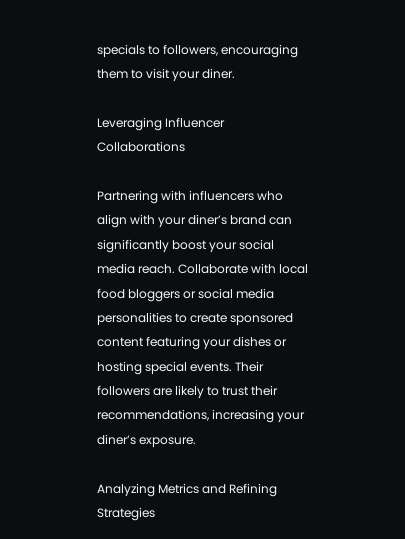specials to followers, encouraging them to visit your diner.

Leveraging Influencer Collaborations

Partnering with influencers who align with your diner’s brand can significantly boost your social media reach. Collaborate with local food bloggers or social media personalities to create sponsored content featuring your dishes or hosting special events. Their followers are likely to trust their recommendations, increasing your diner’s exposure.

Analyzing Metrics and Refining Strategies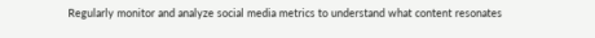Regularly monitor and analyze social media metrics to understand what content resonates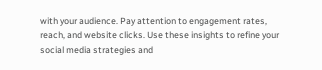with your audience. Pay attention to engagement rates, reach, and website clicks. Use these insights to refine your social media strategies and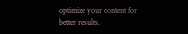optimize your content for better results.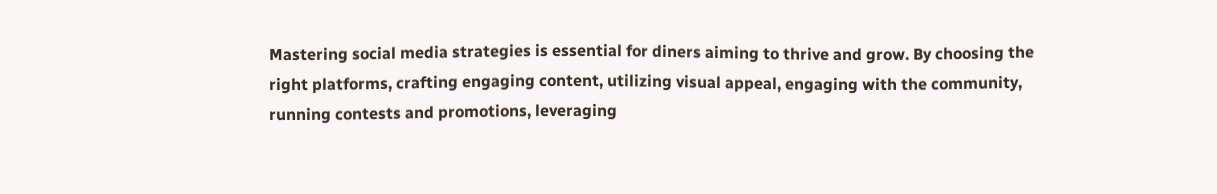Mastering social media strategies is essential for diners aiming to thrive and grow. By choosing the right platforms, crafting engaging content, utilizing visual appeal, engaging with the community, running contests and promotions, leveraging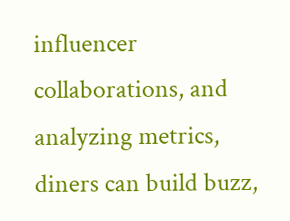influencer collaborations, and analyzing metrics, diners can build buzz,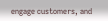engage customers, and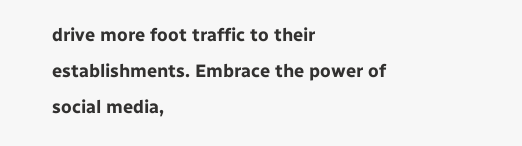drive more foot traffic to their establishments. Embrace the power of social media,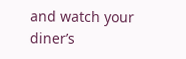and watch your diner’s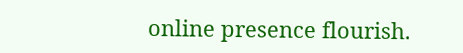online presence flourish.